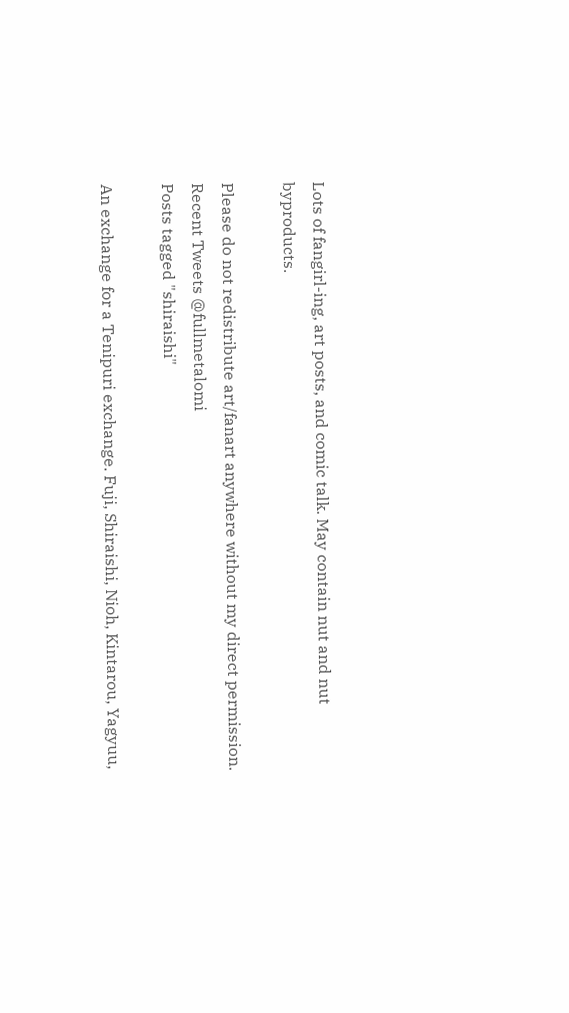Lots of fangirl-ing, art posts, and comic talk. May contain nut and nut byproducts.

Please do not redistribute art/fanart anywhere without my direct permission.
Recent Tweets @fullmetalomi
Posts tagged "shiraishi"

An exchange for a Tenipuri exchange. Fuji, Shiraishi, Nioh, Kintarou, Yagyuu,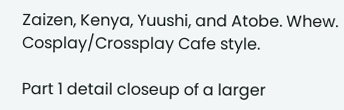Zaizen, Kenya, Yuushi, and Atobe. Whew. Cosplay/Crossplay Cafe style.

Part 1 detail closeup of a larger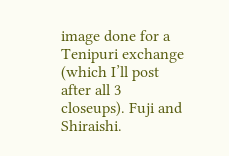image done for a Tenipuri exchange (which I’ll post after all 3 closeups). Fuji and Shiraishi.